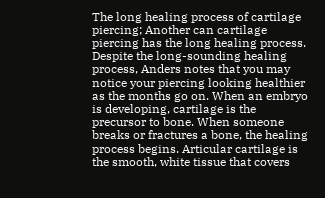The long healing process of cartilage piercing; Another can cartilage piercing has the long healing process. Despite the long-sounding healing process, Anders notes that you may notice your piercing looking healthier as the months go on. When an embryo is developing, cartilage is the precursor to bone. When someone breaks or fractures a bone, the healing process begins. Articular cartilage is the smooth, white tissue that covers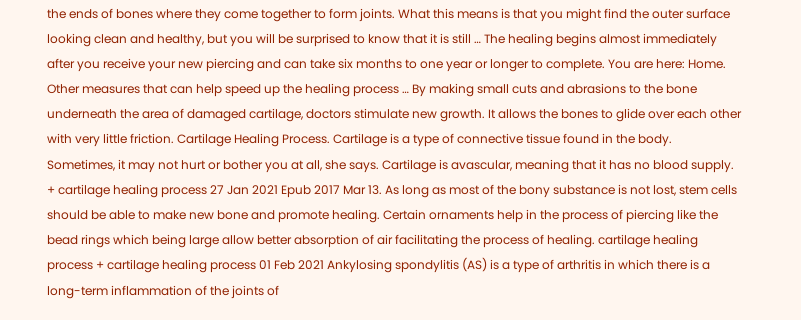the ends of bones where they come together to form joints. What this means is that you might find the outer surface looking clean and healthy, but you will be surprised to know that it is still … The healing begins almost immediately after you receive your new piercing and can take six months to one year or longer to complete. You are here: Home. Other measures that can help speed up the healing process … By making small cuts and abrasions to the bone underneath the area of damaged cartilage, doctors stimulate new growth. It allows the bones to glide over each other with very little friction. Cartilage Healing Process. Cartilage is a type of connective tissue found in the body. Sometimes, it may not hurt or bother you at all, she says. Cartilage is avascular, meaning that it has no blood supply. + cartilage healing process 27 Jan 2021 Epub 2017 Mar 13. As long as most of the bony substance is not lost, stem cells should be able to make new bone and promote healing. Certain ornaments help in the process of piercing like the bead rings which being large allow better absorption of air facilitating the process of healing. cartilage healing process + cartilage healing process 01 Feb 2021 Ankylosing spondylitis (AS) is a type of arthritis in which there is a long-term inflammation of the joints of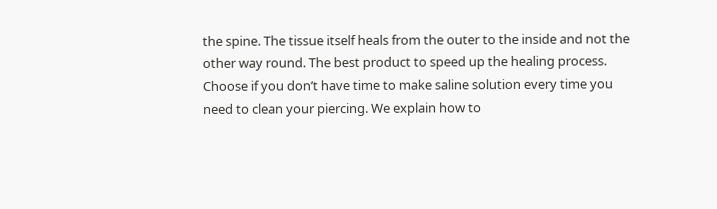the spine. The tissue itself heals from the outer to the inside and not the other way round. The best product to speed up the healing process. Choose if you don’t have time to make saline solution every time you need to clean your piercing. We explain how to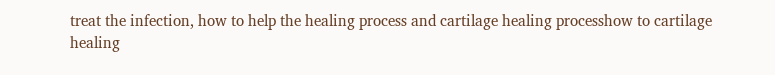treat the infection, how to help the healing process and cartilage healing processhow to cartilage healing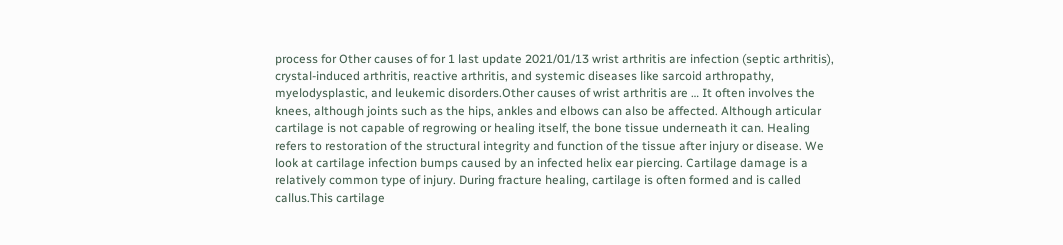process for Other causes of for 1 last update 2021/01/13 wrist arthritis are infection (septic arthritis), crystal-induced arthritis, reactive arthritis, and systemic diseases like sarcoid arthropathy, myelodysplastic, and leukemic disorders.Other causes of wrist arthritis are … It often involves the knees, although joints such as the hips, ankles and elbows can also be affected. Although articular cartilage is not capable of regrowing or healing itself, the bone tissue underneath it can. Healing refers to restoration of the structural integrity and function of the tissue after injury or disease. We look at cartilage infection bumps caused by an infected helix ear piercing. Cartilage damage is a relatively common type of injury. During fracture healing, cartilage is often formed and is called callus.This cartilage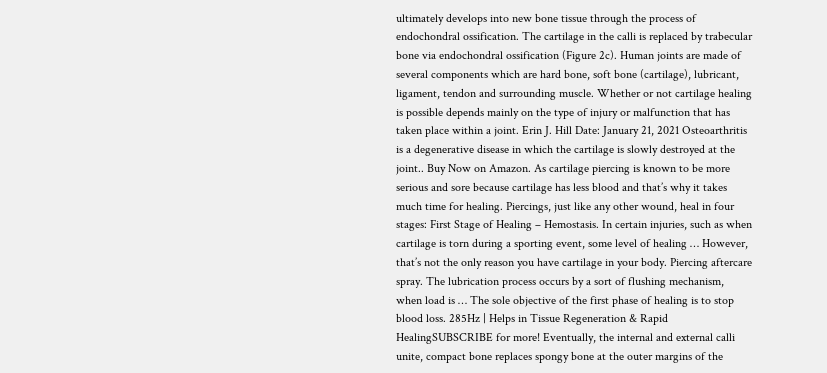ultimately develops into new bone tissue through the process of endochondral ossification. The cartilage in the calli is replaced by trabecular bone via endochondral ossification (Figure 2c). Human joints are made of several components which are hard bone, soft bone (cartilage), lubricant, ligament, tendon and surrounding muscle. Whether or not cartilage healing is possible depends mainly on the type of injury or malfunction that has taken place within a joint. Erin J. Hill Date: January 21, 2021 Osteoarthritis is a degenerative disease in which the cartilage is slowly destroyed at the joint.. Buy Now on Amazon. As cartilage piercing is known to be more serious and sore because cartilage has less blood and that’s why it takes much time for healing. Piercings, just like any other wound, heal in four stages: First Stage of Healing – Hemostasis. In certain injuries, such as when cartilage is torn during a sporting event, some level of healing … However, that’s not the only reason you have cartilage in your body. Piercing aftercare spray. The lubrication process occurs by a sort of flushing mechanism, when load is … The sole objective of the first phase of healing is to stop blood loss. 285Hz | Helps in Tissue Regeneration & Rapid HealingSUBSCRIBE for more! Eventually, the internal and external calli unite, compact bone replaces spongy bone at the outer margins of the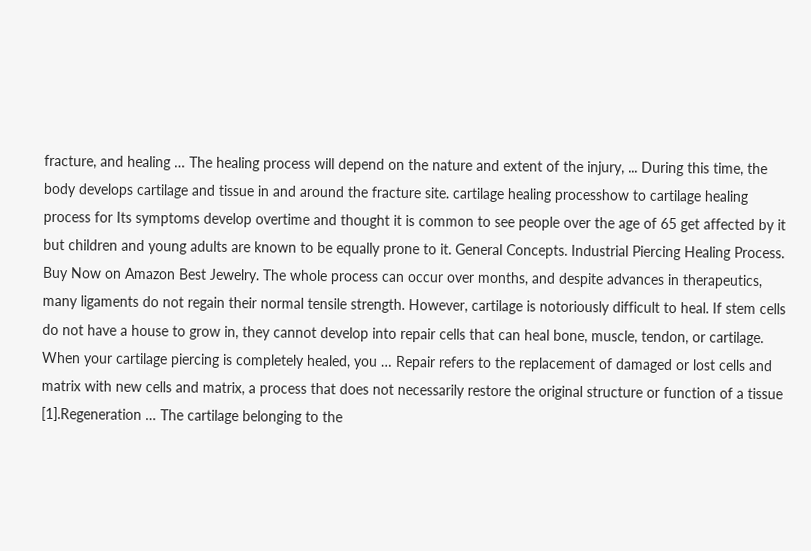fracture, and healing … The healing process will depend on the nature and extent of the injury, ... During this time, the body develops cartilage and tissue in and around the fracture site. cartilage healing processhow to cartilage healing process for Its symptoms develop overtime and thought it is common to see people over the age of 65 get affected by it but children and young adults are known to be equally prone to it. General Concepts. Industrial Piercing Healing Process. Buy Now on Amazon Best Jewelry. The whole process can occur over months, and despite advances in therapeutics, many ligaments do not regain their normal tensile strength. However, cartilage is notoriously difficult to heal. If stem cells do not have a house to grow in, they cannot develop into repair cells that can heal bone, muscle, tendon, or cartilage. When your cartilage piercing is completely healed, you … Repair refers to the replacement of damaged or lost cells and matrix with new cells and matrix, a process that does not necessarily restore the original structure or function of a tissue [1].Regeneration … The cartilage belonging to the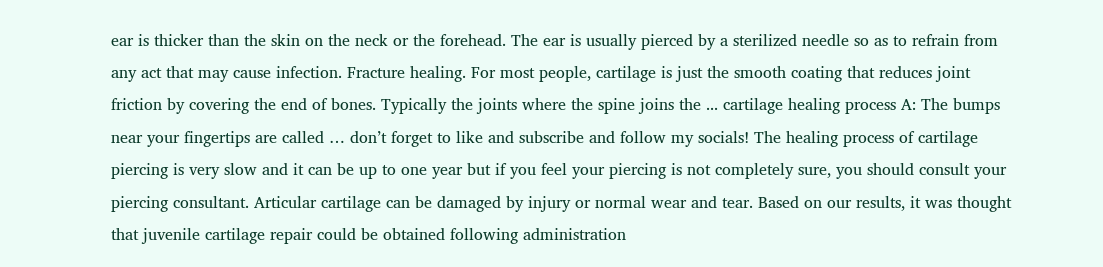ear is thicker than the skin on the neck or the forehead. The ear is usually pierced by a sterilized needle so as to refrain from any act that may cause infection. Fracture healing. For most people, cartilage is just the smooth coating that reduces joint friction by covering the end of bones. Typically the joints where the spine joins the ... cartilage healing process A: The bumps near your fingertips are called … don’t forget to like and subscribe and follow my socials! The healing process of cartilage piercing is very slow and it can be up to one year but if you feel your piercing is not completely sure, you should consult your piercing consultant. Articular cartilage can be damaged by injury or normal wear and tear. Based on our results, it was thought that juvenile cartilage repair could be obtained following administration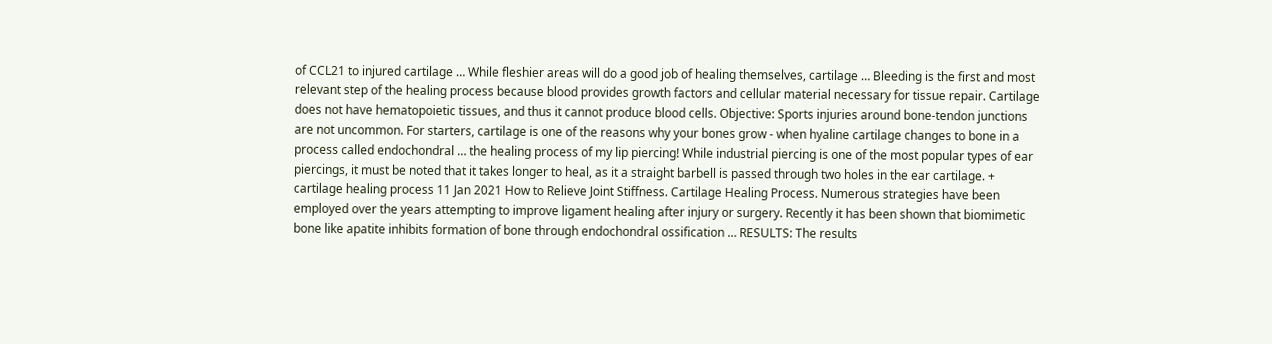of CCL21 to injured cartilage … While fleshier areas will do a good job of healing themselves, cartilage … Bleeding is the first and most relevant step of the healing process because blood provides growth factors and cellular material necessary for tissue repair. Cartilage does not have hematopoietic tissues, and thus it cannot produce blood cells. Objective: Sports injuries around bone-tendon junctions are not uncommon. For starters, cartilage is one of the reasons why your bones grow - when hyaline cartilage changes to bone in a process called endochondral … the healing process of my lip piercing! While industrial piercing is one of the most popular types of ear piercings, it must be noted that it takes longer to heal, as it a straight barbell is passed through two holes in the ear cartilage. + cartilage healing process 11 Jan 2021 How to Relieve Joint Stiffness. Cartilage Healing Process. Numerous strategies have been employed over the years attempting to improve ligament healing after injury or surgery. Recently it has been shown that biomimetic bone like apatite inhibits formation of bone through endochondral ossification … RESULTS: The results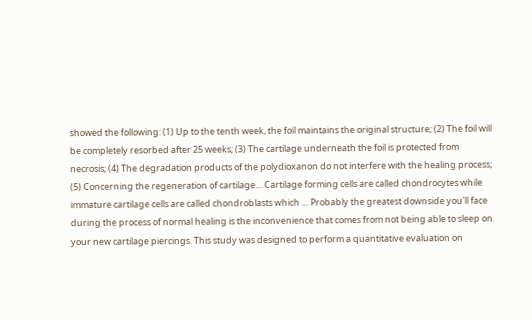showed the following: (1) Up to the tenth week, the foil maintains the original structure; (2) The foil will be completely resorbed after 25 weeks; (3) The cartilage underneath the foil is protected from necrosis; (4) The degradation products of the polydioxanon do not interfere with the healing process; (5) Concerning the regeneration of cartilage… Cartilage forming cells are called chondrocytes while immature cartilage cells are called chondroblasts which … Probably the greatest downside you'll face during the process of normal healing is the inconvenience that comes from not being able to sleep on your new cartilage piercings. This study was designed to perform a quantitative evaluation on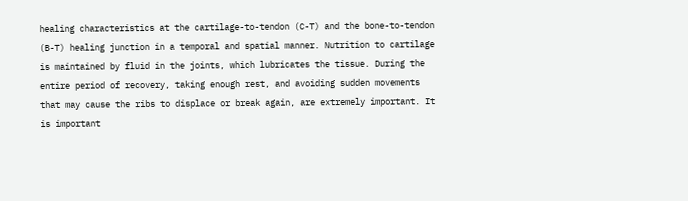healing characteristics at the cartilage-to-tendon (C-T) and the bone-to-tendon (B-T) healing junction in a temporal and spatial manner. Nutrition to cartilage is maintained by fluid in the joints, which lubricates the tissue. During the entire period of recovery, taking enough rest, and avoiding sudden movements that may cause the ribs to displace or break again, are extremely important. It is important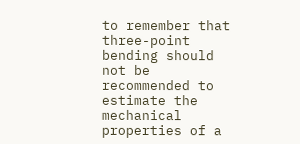to remember that three-point bending should not be recommended to estimate the mechanical properties of a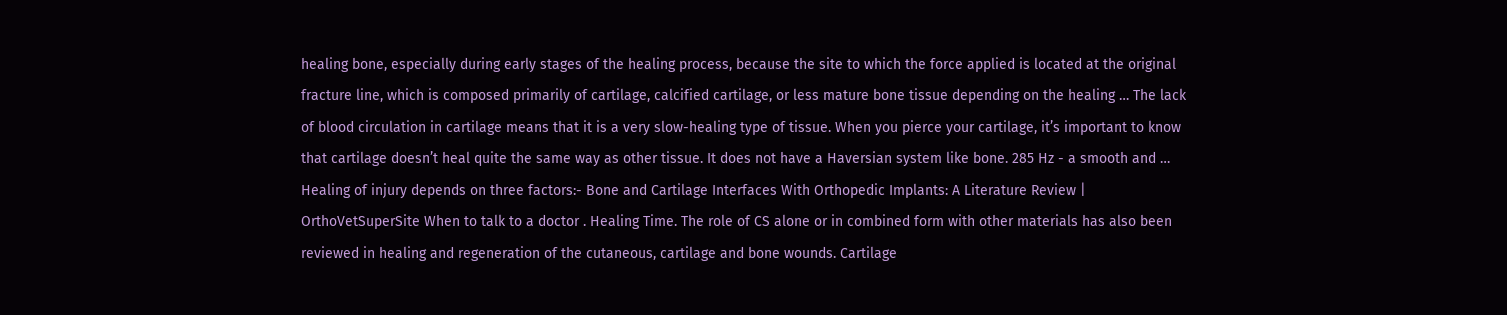healing bone, especially during early stages of the healing process, because the site to which the force applied is located at the original fracture line, which is composed primarily of cartilage, calcified cartilage, or less mature bone tissue depending on the healing … The lack of blood circulation in cartilage means that it is a very slow-healing type of tissue. When you pierce your cartilage, it’s important to know that cartilage doesn’t heal quite the same way as other tissue. It does not have a Haversian system like bone. 285 Hz - a smooth and … Healing of injury depends on three factors:- Bone and Cartilage Interfaces With Orthopedic Implants: A Literature Review | OrthoVetSuperSite When to talk to a doctor . Healing Time. The role of CS alone or in combined form with other materials has also been reviewed in healing and regeneration of the cutaneous, cartilage and bone wounds. Cartilage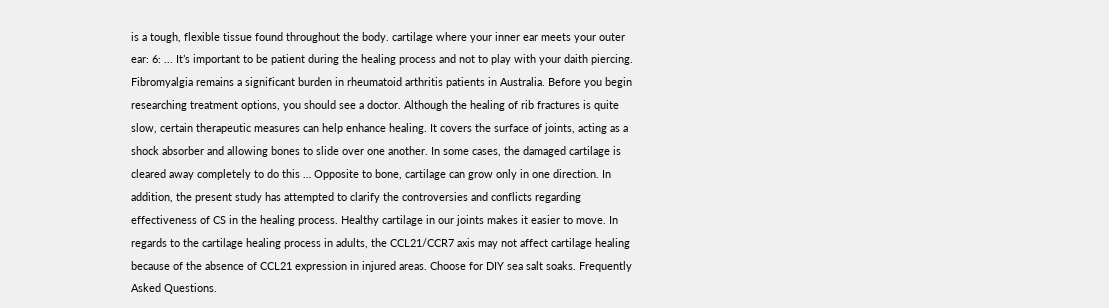is a tough, flexible tissue found throughout the body. cartilage where your inner ear meets your outer ear: 6: ... It’s important to be patient during the healing process and not to play with your daith piercing. Fibromyalgia remains a significant burden in rheumatoid arthritis patients in Australia. Before you begin researching treatment options, you should see a doctor. Although the healing of rib fractures is quite slow, certain therapeutic measures can help enhance healing. It covers the surface of joints, acting as a shock absorber and allowing bones to slide over one another. In some cases, the damaged cartilage is cleared away completely to do this … Opposite to bone, cartilage can grow only in one direction. In addition, the present study has attempted to clarify the controversies and conflicts regarding effectiveness of CS in the healing process. Healthy cartilage in our joints makes it easier to move. In regards to the cartilage healing process in adults, the CCL21/CCR7 axis may not affect cartilage healing because of the absence of CCL21 expression in injured areas. Choose for DIY sea salt soaks. Frequently Asked Questions.